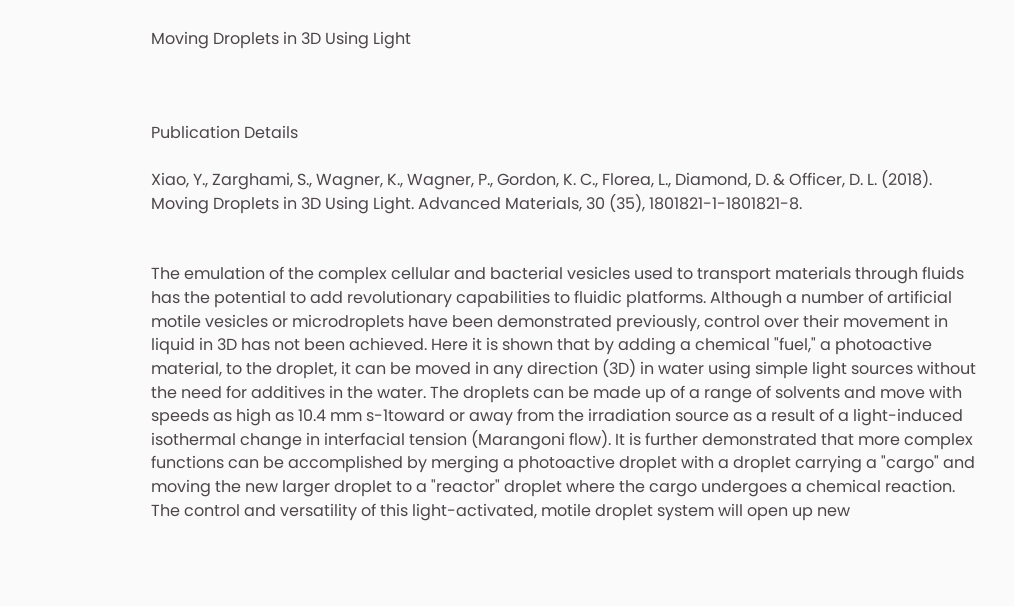Moving Droplets in 3D Using Light



Publication Details

Xiao, Y., Zarghami, S., Wagner, K., Wagner, P., Gordon, K. C., Florea, L., Diamond, D. & Officer, D. L. (2018). Moving Droplets in 3D Using Light. Advanced Materials, 30 (35), 1801821-1-1801821-8.


The emulation of the complex cellular and bacterial vesicles used to transport materials through fluids has the potential to add revolutionary capabilities to fluidic platforms. Although a number of artificial motile vesicles or microdroplets have been demonstrated previously, control over their movement in liquid in 3D has not been achieved. Here it is shown that by adding a chemical "fuel," a photoactive material, to the droplet, it can be moved in any direction (3D) in water using simple light sources without the need for additives in the water. The droplets can be made up of a range of solvents and move with speeds as high as 10.4 mm s-1toward or away from the irradiation source as a result of a light-induced isothermal change in interfacial tension (Marangoni flow). It is further demonstrated that more complex functions can be accomplished by merging a photoactive droplet with a droplet carrying a "cargo" and moving the new larger droplet to a "reactor" droplet where the cargo undergoes a chemical reaction. The control and versatility of this light-activated, motile droplet system will open up new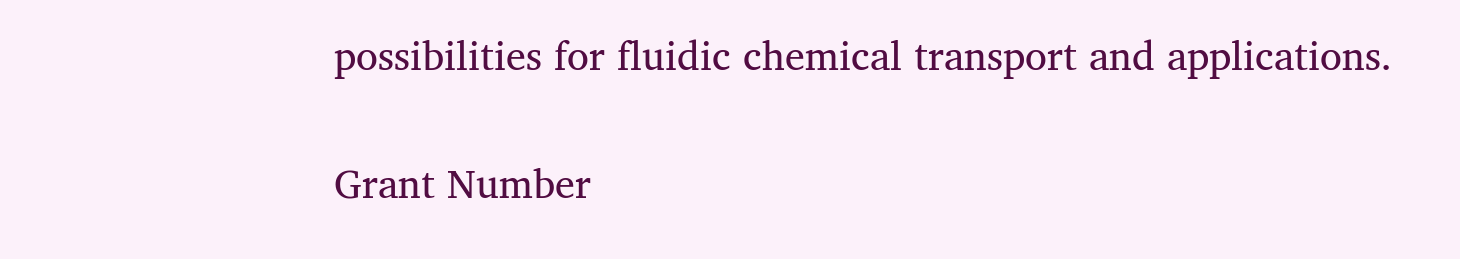possibilities for fluidic chemical transport and applications.

Grant Number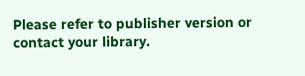Please refer to publisher version or contact your library.